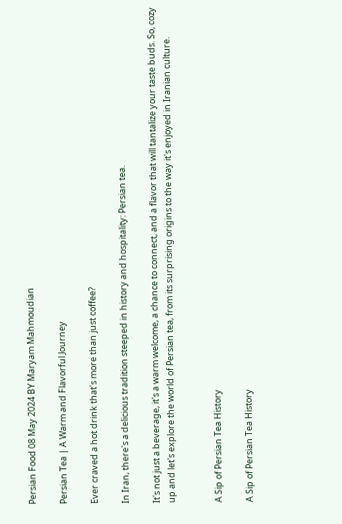Persian Food 08 May 2024 BY Maryam Mahmoudian

Persian Tea | A Warm and Flavorful Journey

Ever craved a hot drink that's more than just coffee?

In Iran, there's a delicious tradition steeped in history and hospitality: Persian tea.

It's not just a beverage, it's a warm welcome, a chance to connect, and a flavor that will tantalize your taste buds. So, cozy up and let's explore the world of Persian tea, from its surprising origins to the way it's enjoyed in Iranian culture.


A Sip of Persian Tea History

A Sip of Persian Tea History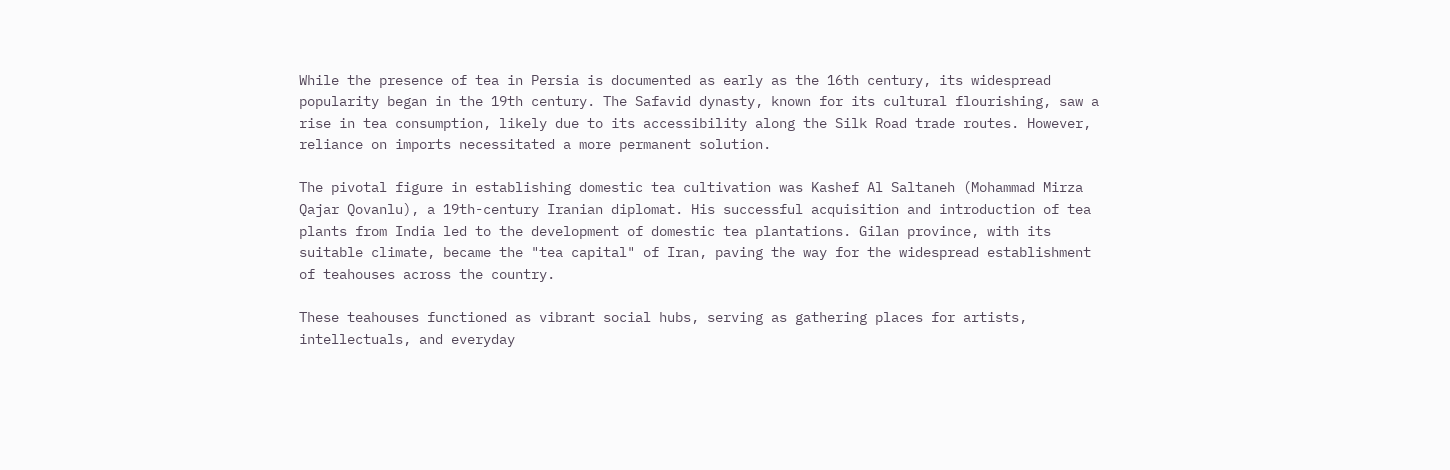While the presence of tea in Persia is documented as early as the 16th century, its widespread popularity began in the 19th century. The Safavid dynasty, known for its cultural flourishing, saw a rise in tea consumption, likely due to its accessibility along the Silk Road trade routes. However, reliance on imports necessitated a more permanent solution.

The pivotal figure in establishing domestic tea cultivation was Kashef Al Saltaneh (Mohammad Mirza Qajar Qovanlu), a 19th-century Iranian diplomat. His successful acquisition and introduction of tea plants from India led to the development of domestic tea plantations. Gilan province, with its suitable climate, became the "tea capital" of Iran, paving the way for the widespread establishment of teahouses across the country.

These teahouses functioned as vibrant social hubs, serving as gathering places for artists, intellectuals, and everyday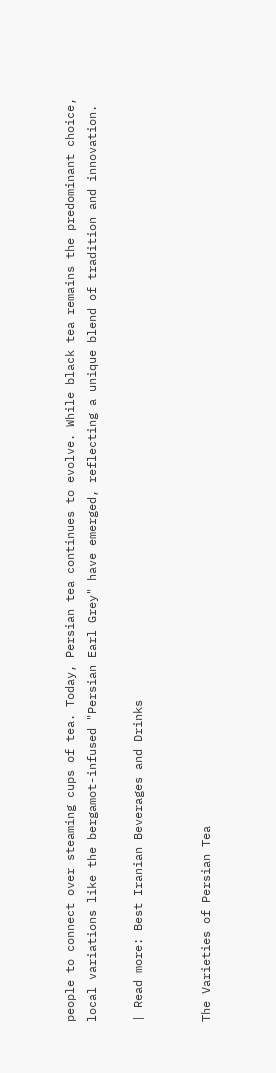people to connect over steaming cups of tea. Today, Persian tea continues to evolve. While black tea remains the predominant choice, local variations like the bergamot-infused "Persian Earl Grey" have emerged, reflecting a unique blend of tradition and innovation.

| Read more: Best Iranian Beverages and Drinks


The Varieties of Persian Tea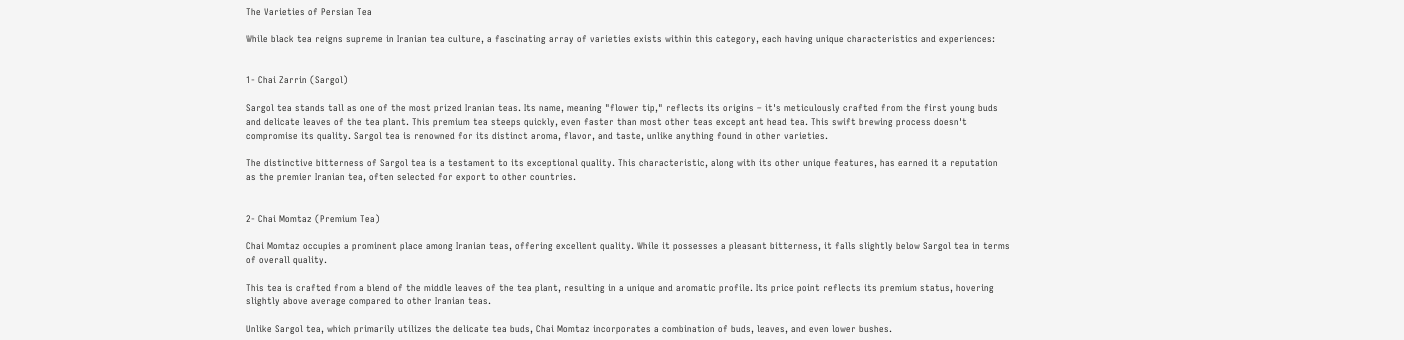The Varieties of Persian Tea

While black tea reigns supreme in Iranian tea culture, a fascinating array of varieties exists within this category, each having unique characteristics and experiences:


1- Chai Zarrin (Sargol)

Sargol tea stands tall as one of the most prized Iranian teas. Its name, meaning "flower tip," reflects its origins – it's meticulously crafted from the first young buds and delicate leaves of the tea plant. This premium tea steeps quickly, even faster than most other teas except ant head tea. This swift brewing process doesn't compromise its quality. Sargol tea is renowned for its distinct aroma, flavor, and taste, unlike anything found in other varieties.

The distinctive bitterness of Sargol tea is a testament to its exceptional quality. This characteristic, along with its other unique features, has earned it a reputation as the premier Iranian tea, often selected for export to other countries.


2- Chai Momtaz (Premium Tea)

Chai Momtaz occupies a prominent place among Iranian teas, offering excellent quality. While it possesses a pleasant bitterness, it falls slightly below Sargol tea in terms of overall quality.

This tea is crafted from a blend of the middle leaves of the tea plant, resulting in a unique and aromatic profile. Its price point reflects its premium status, hovering slightly above average compared to other Iranian teas.

Unlike Sargol tea, which primarily utilizes the delicate tea buds, Chai Momtaz incorporates a combination of buds, leaves, and even lower bushes.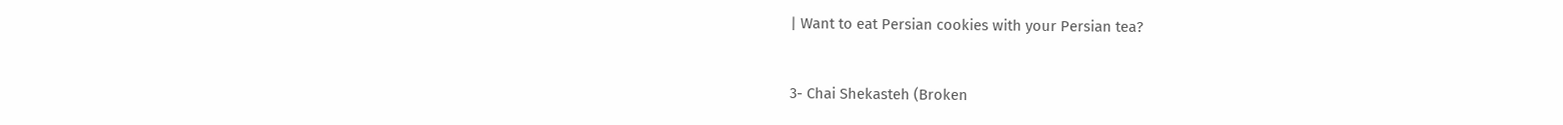| Want to eat Persian cookies with your Persian tea?


3- Chai Shekasteh (Broken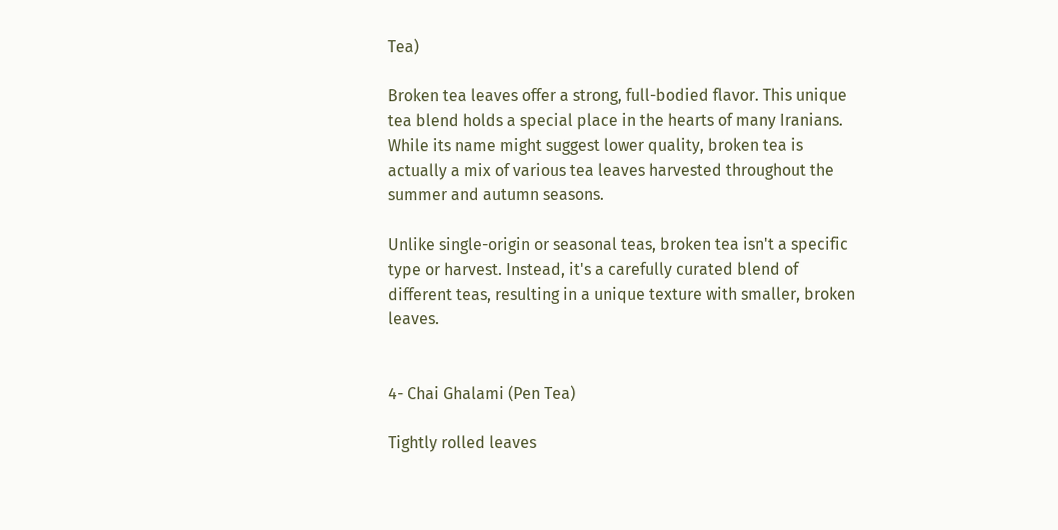Tea)

Broken tea leaves offer a strong, full-bodied flavor. This unique tea blend holds a special place in the hearts of many Iranians. While its name might suggest lower quality, broken tea is actually a mix of various tea leaves harvested throughout the summer and autumn seasons.

Unlike single-origin or seasonal teas, broken tea isn't a specific type or harvest. Instead, it's a carefully curated blend of different teas, resulting in a unique texture with smaller, broken leaves.


4- Chai Ghalami (Pen Tea)

Tightly rolled leaves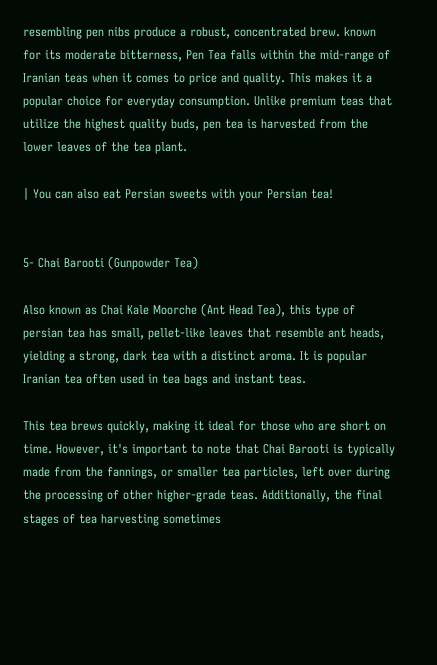resembling pen nibs produce a robust, concentrated brew. known for its moderate bitterness, Pen Tea falls within the mid-range of Iranian teas when it comes to price and quality. This makes it a popular choice for everyday consumption. Unlike premium teas that utilize the highest quality buds, pen tea is harvested from the lower leaves of the tea plant.

| You can also eat Persian sweets with your Persian tea!


5- Chai Barooti (Gunpowder Tea)

Also known as Chai Kale Moorche (Ant Head Tea), this type of persian tea has small, pellet-like leaves that resemble ant heads, yielding a strong, dark tea with a distinct aroma. It is popular Iranian tea often used in tea bags and instant teas.

This tea brews quickly, making it ideal for those who are short on time. However, it's important to note that Chai Barooti is typically made from the fannings, or smaller tea particles, left over during the processing of other higher-grade teas. Additionally, the final stages of tea harvesting sometimes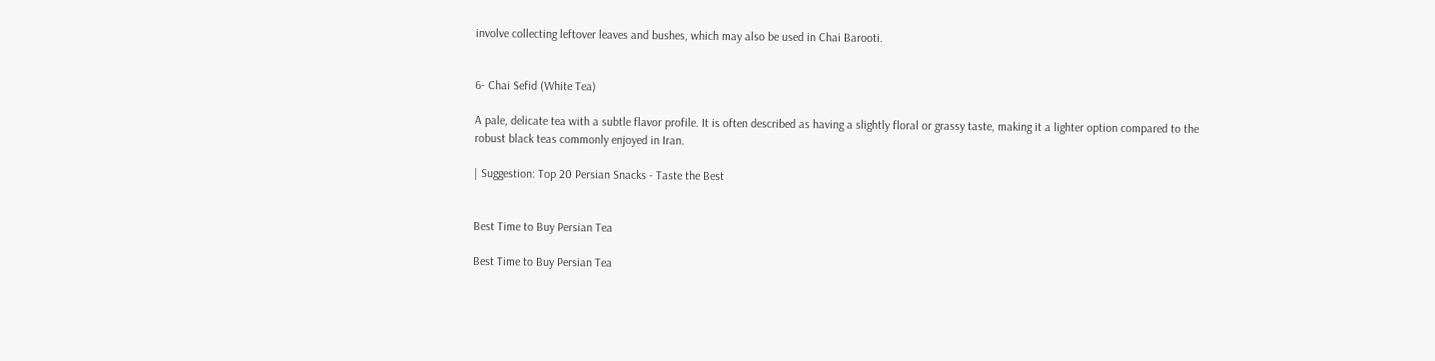involve collecting leftover leaves and bushes, which may also be used in Chai Barooti.


6- Chai Sefid (White Tea)

A pale, delicate tea with a subtle flavor profile. It is often described as having a slightly floral or grassy taste, making it a lighter option compared to the robust black teas commonly enjoyed in Iran.

| Suggestion: Top 20 Persian Snacks - Taste the Best


Best Time to Buy Persian Tea

Best Time to Buy Persian Tea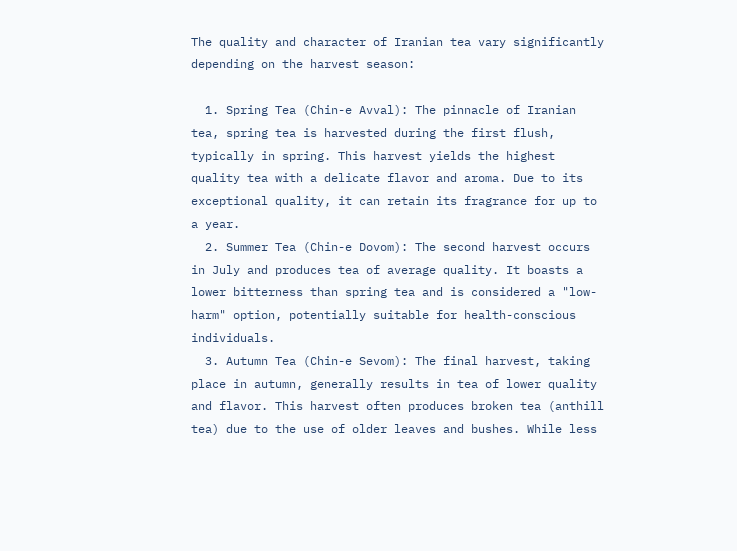The quality and character of Iranian tea vary significantly depending on the harvest season:

  1. Spring Tea (Chin-e Avval): The pinnacle of Iranian tea, spring tea is harvested during the first flush, typically in spring. This harvest yields the highest quality tea with a delicate flavor and aroma. Due to its exceptional quality, it can retain its fragrance for up to a year.
  2. Summer Tea (Chin-e Dovom): The second harvest occurs in July and produces tea of average quality. It boasts a lower bitterness than spring tea and is considered a "low-harm" option, potentially suitable for health-conscious individuals.
  3. Autumn Tea (Chin-e Sevom): The final harvest, taking place in autumn, generally results in tea of lower quality and flavor. This harvest often produces broken tea (anthill tea) due to the use of older leaves and bushes. While less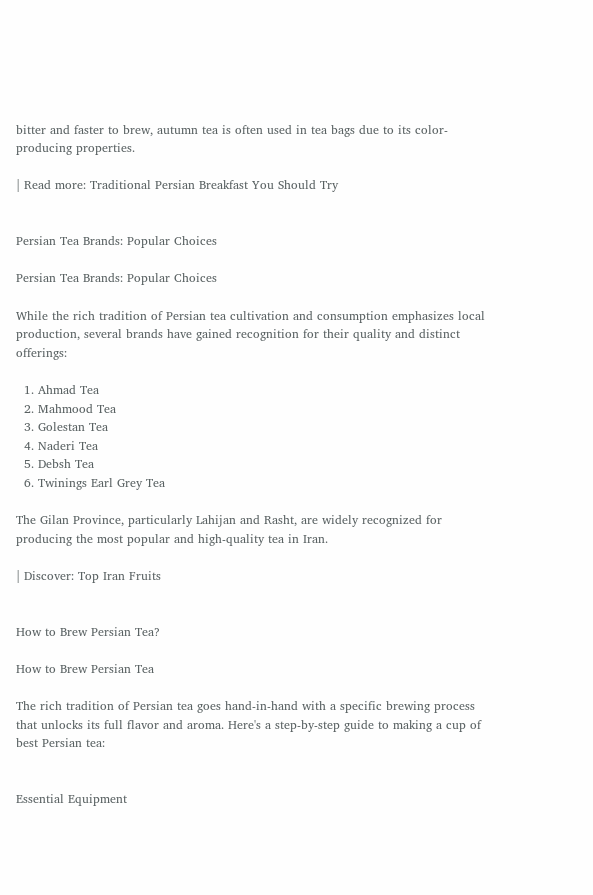bitter and faster to brew, autumn tea is often used in tea bags due to its color-producing properties.

| Read more: Traditional Persian Breakfast You Should Try


Persian Tea Brands: Popular Choices

Persian Tea Brands: Popular Choices

While the rich tradition of Persian tea cultivation and consumption emphasizes local production, several brands have gained recognition for their quality and distinct offerings:

  1. Ahmad Tea
  2. Mahmood Tea
  3. Golestan Tea
  4. Naderi Tea
  5. Debsh Tea
  6. Twinings Earl Grey Tea

The Gilan Province, particularly Lahijan and Rasht, are widely recognized for producing the most popular and high-quality tea in Iran.

| Discover: Top Iran Fruits


How to Brew Persian Tea?

How to Brew Persian Tea

The rich tradition of Persian tea goes hand-in-hand with a specific brewing process that unlocks its full flavor and aroma. Here's a step-by-step guide to making a cup of best Persian tea:


Essential Equipment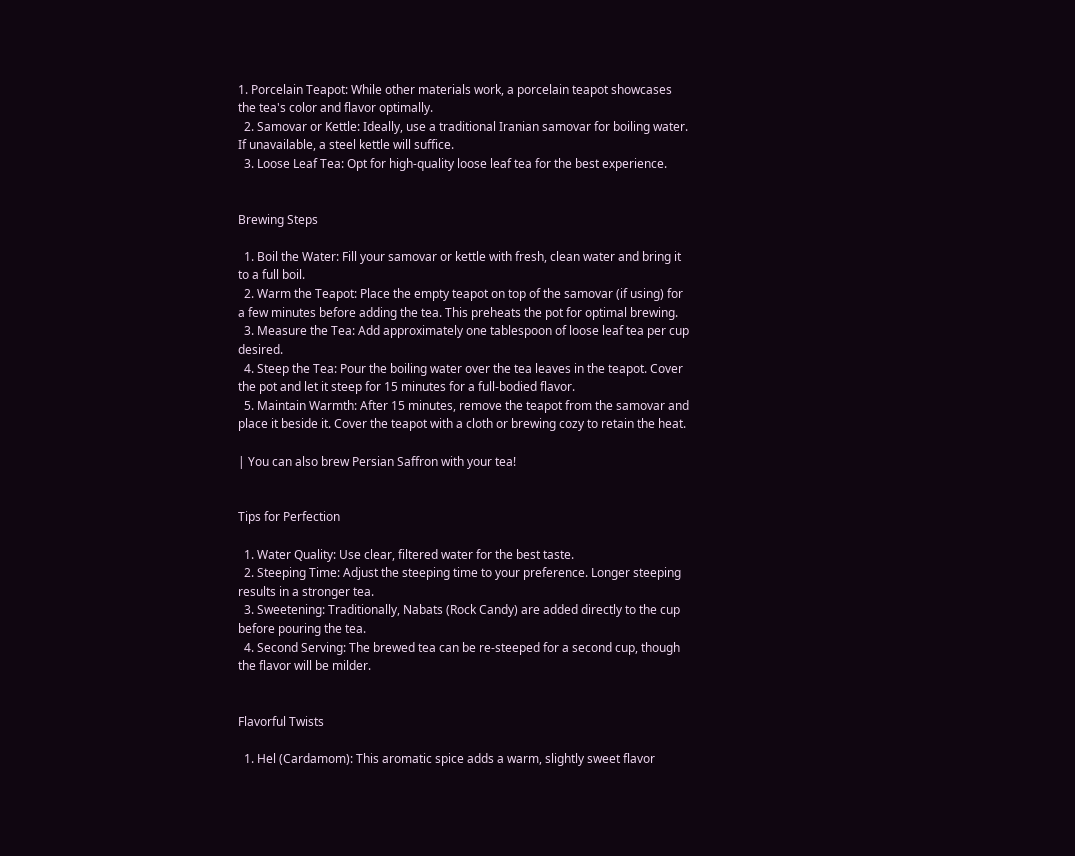1. Porcelain Teapot: While other materials work, a porcelain teapot showcases the tea's color and flavor optimally.
  2. Samovar or Kettle: Ideally, use a traditional Iranian samovar for boiling water. If unavailable, a steel kettle will suffice.
  3. Loose Leaf Tea: Opt for high-quality loose leaf tea for the best experience.


Brewing Steps

  1. Boil the Water: Fill your samovar or kettle with fresh, clean water and bring it to a full boil.
  2. Warm the Teapot: Place the empty teapot on top of the samovar (if using) for a few minutes before adding the tea. This preheats the pot for optimal brewing.
  3. Measure the Tea: Add approximately one tablespoon of loose leaf tea per cup desired.
  4. Steep the Tea: Pour the boiling water over the tea leaves in the teapot. Cover the pot and let it steep for 15 minutes for a full-bodied flavor.
  5. Maintain Warmth: After 15 minutes, remove the teapot from the samovar and place it beside it. Cover the teapot with a cloth or brewing cozy to retain the heat.

| You can also brew Persian Saffron with your tea!


Tips for Perfection

  1. Water Quality: Use clear, filtered water for the best taste.
  2. Steeping Time: Adjust the steeping time to your preference. Longer steeping results in a stronger tea.
  3. Sweetening: Traditionally, Nabats (Rock Candy) are added directly to the cup before pouring the tea.
  4. Second Serving: The brewed tea can be re-steeped for a second cup, though the flavor will be milder.


Flavorful Twists

  1. Hel (Cardamom): This aromatic spice adds a warm, slightly sweet flavor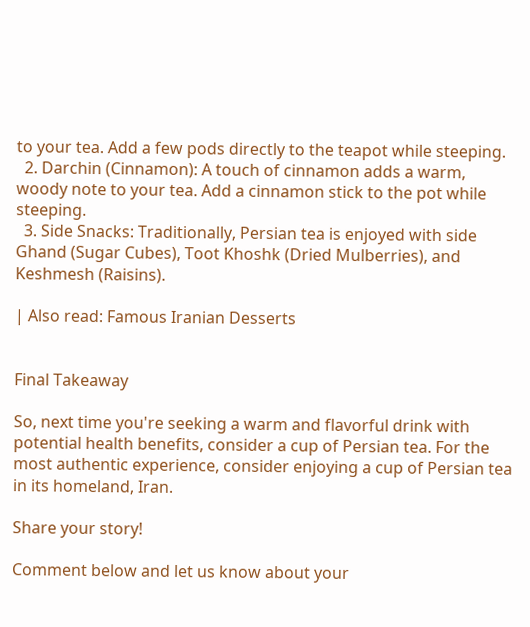to your tea. Add a few pods directly to the teapot while steeping.
  2. Darchin (Cinnamon): A touch of cinnamon adds a warm, woody note to your tea. Add a cinnamon stick to the pot while steeping.
  3. Side Snacks: Traditionally, Persian tea is enjoyed with side Ghand (Sugar Cubes), Toot Khoshk (Dried Mulberries), and Keshmesh (Raisins).

| Also read: Famous Iranian Desserts


Final Takeaway

So, next time you're seeking a warm and flavorful drink with potential health benefits, consider a cup of Persian tea. For the most authentic experience, consider enjoying a cup of Persian tea in its homeland, Iran.

Share your story!

Comment below and let us know about your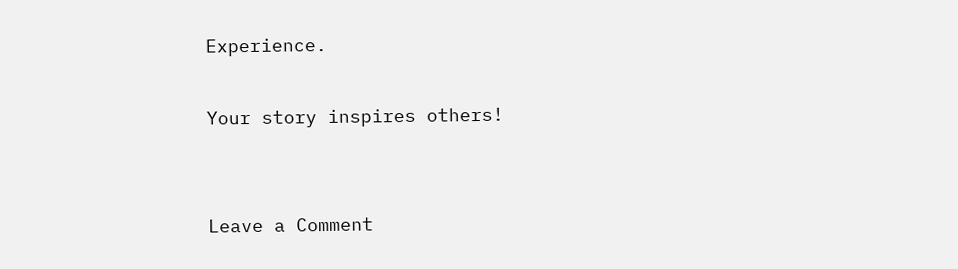Experience.

Your story inspires others!


Leave a Comment